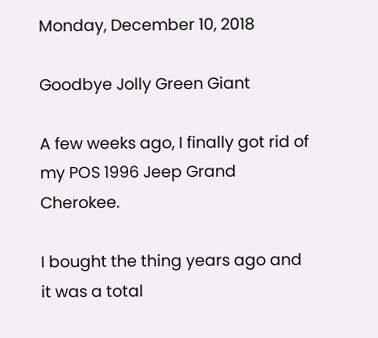Monday, December 10, 2018

Goodbye Jolly Green Giant

A few weeks ago, I finally got rid of my POS 1996 Jeep Grand Cherokee.

I bought the thing years ago and it was a total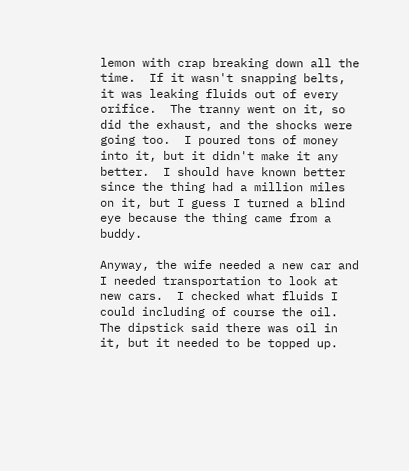lemon with crap breaking down all the time.  If it wasn't snapping belts, it was leaking fluids out of every orifice.  The tranny went on it, so did the exhaust, and the shocks were going too.  I poured tons of money into it, but it didn't make it any better.  I should have known better since the thing had a million miles on it, but I guess I turned a blind eye because the thing came from a buddy.

Anyway, the wife needed a new car and I needed transportation to look at new cars.  I checked what fluids I could including of course the oil.  The dipstick said there was oil in it, but it needed to be topped up.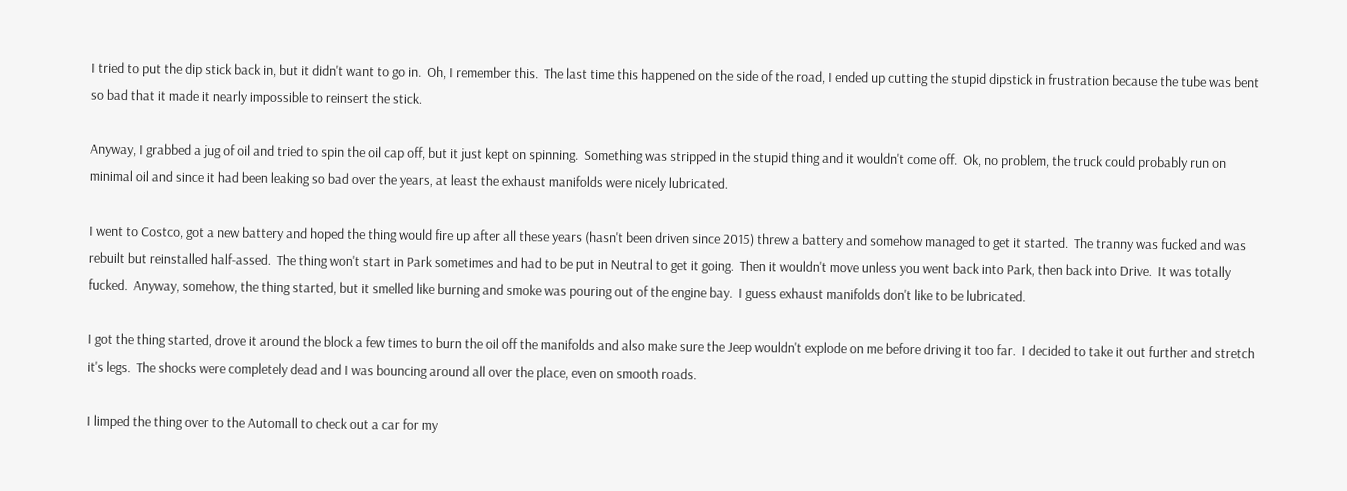I tried to put the dip stick back in, but it didn't want to go in.  Oh, I remember this.  The last time this happened on the side of the road, I ended up cutting the stupid dipstick in frustration because the tube was bent so bad that it made it nearly impossible to reinsert the stick.

Anyway, I grabbed a jug of oil and tried to spin the oil cap off, but it just kept on spinning.  Something was stripped in the stupid thing and it wouldn't come off.  Ok, no problem, the truck could probably run on minimal oil and since it had been leaking so bad over the years, at least the exhaust manifolds were nicely lubricated.

I went to Costco, got a new battery and hoped the thing would fire up after all these years (hasn't been driven since 2015) threw a battery and somehow managed to get it started.  The tranny was fucked and was rebuilt but reinstalled half-assed.  The thing won't start in Park sometimes and had to be put in Neutral to get it going.  Then it wouldn't move unless you went back into Park, then back into Drive.  It was totally fucked.  Anyway, somehow, the thing started, but it smelled like burning and smoke was pouring out of the engine bay.  I guess exhaust manifolds don't like to be lubricated.

I got the thing started, drove it around the block a few times to burn the oil off the manifolds and also make sure the Jeep wouldn't explode on me before driving it too far.  I decided to take it out further and stretch it's legs.  The shocks were completely dead and I was bouncing around all over the place, even on smooth roads.

I limped the thing over to the Automall to check out a car for my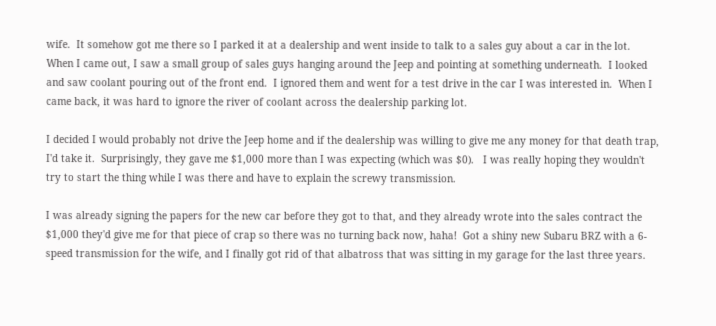wife.  It somehow got me there so I parked it at a dealership and went inside to talk to a sales guy about a car in the lot.  When I came out, I saw a small group of sales guys hanging around the Jeep and pointing at something underneath.  I looked and saw coolant pouring out of the front end.  I ignored them and went for a test drive in the car I was interested in.  When I came back, it was hard to ignore the river of coolant across the dealership parking lot.

I decided I would probably not drive the Jeep home and if the dealership was willing to give me any money for that death trap, I'd take it.  Surprisingly, they gave me $1,000 more than I was expecting (which was $0).   I was really hoping they wouldn't try to start the thing while I was there and have to explain the screwy transmission.

I was already signing the papers for the new car before they got to that, and they already wrote into the sales contract the $1,000 they'd give me for that piece of crap so there was no turning back now, haha!  Got a shiny new Subaru BRZ with a 6-speed transmission for the wife, and I finally got rid of that albatross that was sitting in my garage for the last three years.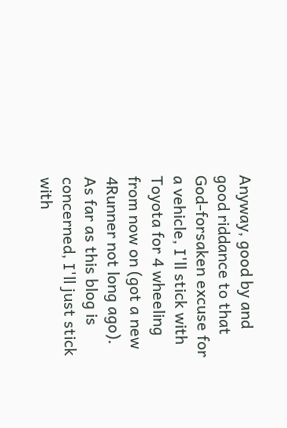Anyway, good by and good riddance to that God-forsaken excuse for a vehicle, I'll stick with Toyota for 4 wheeling from now on (got a new 4Runner not long ago).  As far as this blog is concerned, I'll just stick with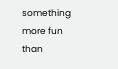something more fun than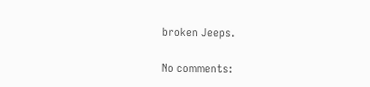broken Jeeps.

No comments: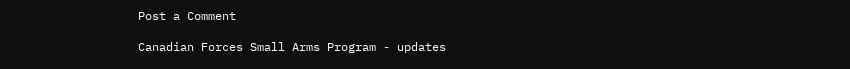Post a Comment

Canadian Forces Small Arms Program - updates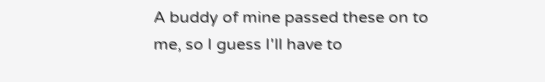A buddy of mine passed these on to me, so I guess I'll have to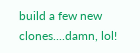build a few new clones....damn, lol!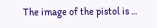The image of the pistol is ...